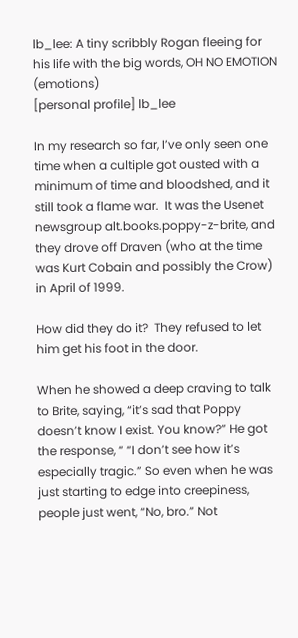lb_lee: A tiny scribbly Rogan fleeing for his life with the big words, OH NO EMOTION (emotions)
[personal profile] lb_lee

In my research so far, I’ve only seen one time when a cultiple got ousted with a minimum of time and bloodshed, and it still took a flame war.  It was the Usenet newsgroup alt.books.poppy-z-brite, and they drove off Draven (who at the time was Kurt Cobain and possibly the Crow) in April of 1999.

How did they do it?  They refused to let him get his foot in the door.

When he showed a deep craving to talk to Brite, saying, “it’s sad that Poppy doesn’t know I exist. You know?” He got the response, “ “I don’t see how it’s especially tragic.” So even when he was just starting to edge into creepiness, people just went, “No, bro.” Not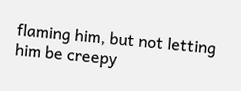flaming him, but not letting him be creepy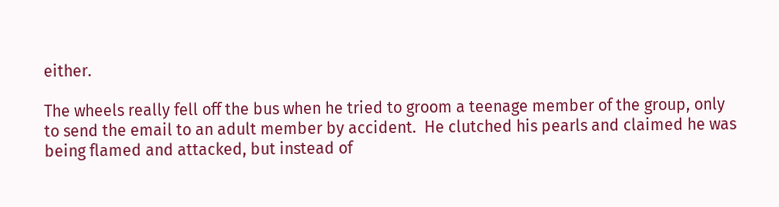either.

The wheels really fell off the bus when he tried to groom a teenage member of the group, only to send the email to an adult member by accident.  He clutched his pearls and claimed he was being flamed and attacked, but instead of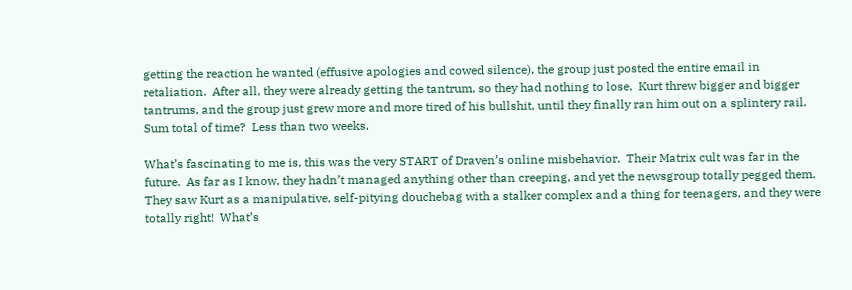getting the reaction he wanted (effusive apologies and cowed silence), the group just posted the entire email in retaliation.  After all, they were already getting the tantrum, so they had nothing to lose.  Kurt threw bigger and bigger tantrums, and the group just grew more and more tired of his bullshit, until they finally ran him out on a splintery rail.  Sum total of time?  Less than two weeks.

What’s fascinating to me is, this was the very START of Draven’s online misbehavior.  Their Matrix cult was far in the future.  As far as I know, they hadn’t managed anything other than creeping, and yet the newsgroup totally pegged them.  They saw Kurt as a manipulative, self-pitying douchebag with a stalker complex and a thing for teenagers, and they were totally right!  What’s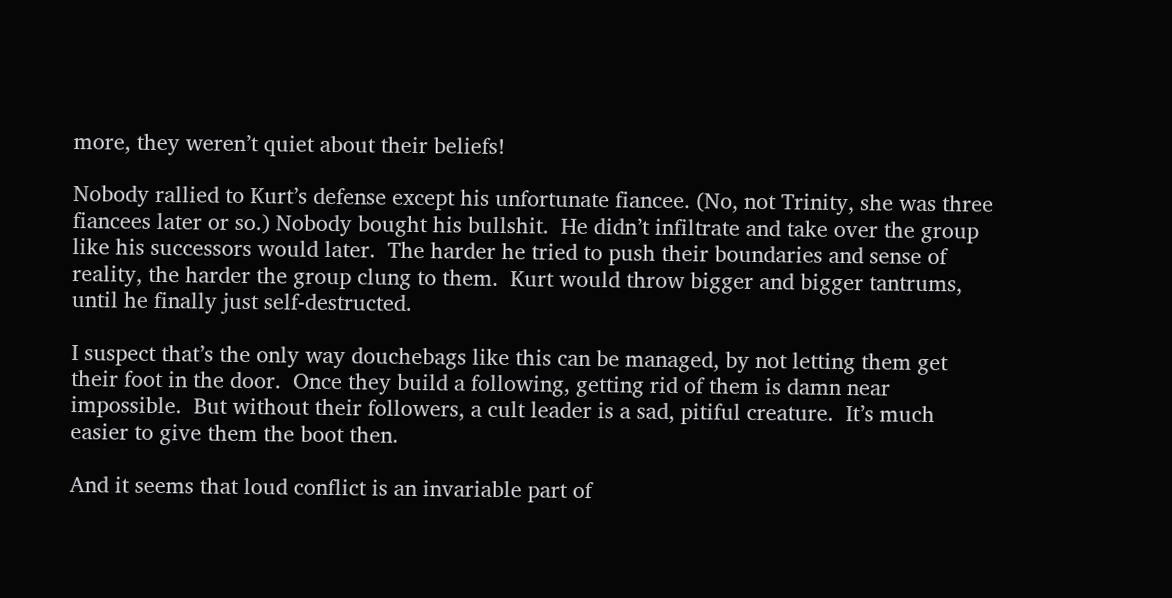more, they weren’t quiet about their beliefs!

Nobody rallied to Kurt’s defense except his unfortunate fiancee. (No, not Trinity, she was three fiancees later or so.) Nobody bought his bullshit.  He didn’t infiltrate and take over the group like his successors would later.  The harder he tried to push their boundaries and sense of reality, the harder the group clung to them.  Kurt would throw bigger and bigger tantrums, until he finally just self-destructed.

I suspect that’s the only way douchebags like this can be managed, by not letting them get their foot in the door.  Once they build a following, getting rid of them is damn near impossible.  But without their followers, a cult leader is a sad, pitiful creature.  It’s much easier to give them the boot then.

And it seems that loud conflict is an invariable part of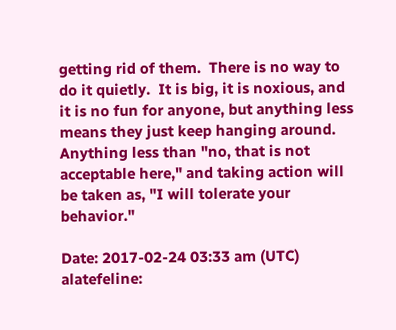getting rid of them.  There is no way to do it quietly.  It is big, it is noxious, and it is no fun for anyone, but anything less means they just keep hanging around.  Anything less than "no, that is not acceptable here," and taking action will be taken as, "I will tolerate your behavior."

Date: 2017-02-24 03:33 am (UTC)
alatefeline: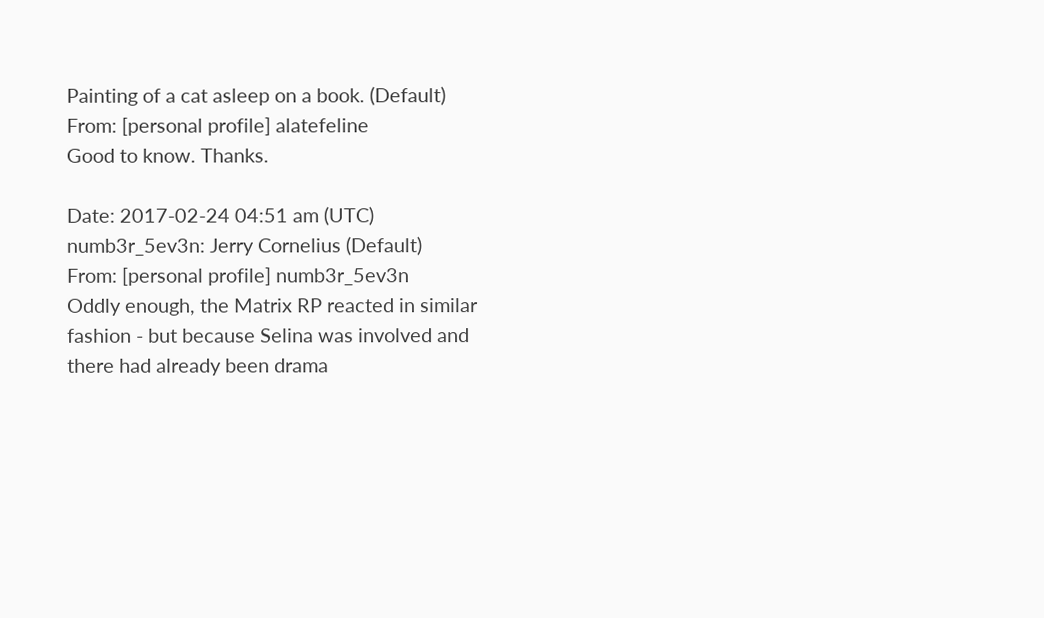Painting of a cat asleep on a book. (Default)
From: [personal profile] alatefeline
Good to know. Thanks.

Date: 2017-02-24 04:51 am (UTC)
numb3r_5ev3n: Jerry Cornelius (Default)
From: [personal profile] numb3r_5ev3n
Oddly enough, the Matrix RP reacted in similar fashion - but because Selina was involved and there had already been drama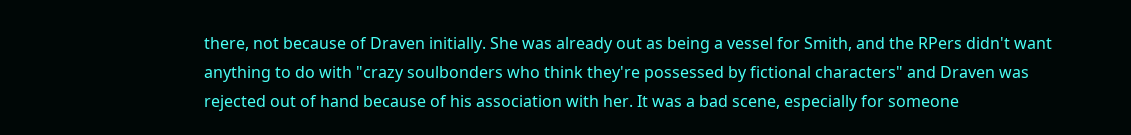there, not because of Draven initially. She was already out as being a vessel for Smith, and the RPers didn't want anything to do with "crazy soulbonders who think they're possessed by fictional characters" and Draven was rejected out of hand because of his association with her. It was a bad scene, especially for someone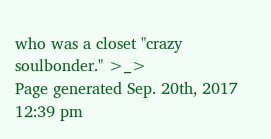who was a closet "crazy soulbonder." >_>
Page generated Sep. 20th, 2017 12:39 pm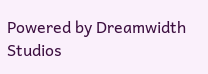Powered by Dreamwidth Studios